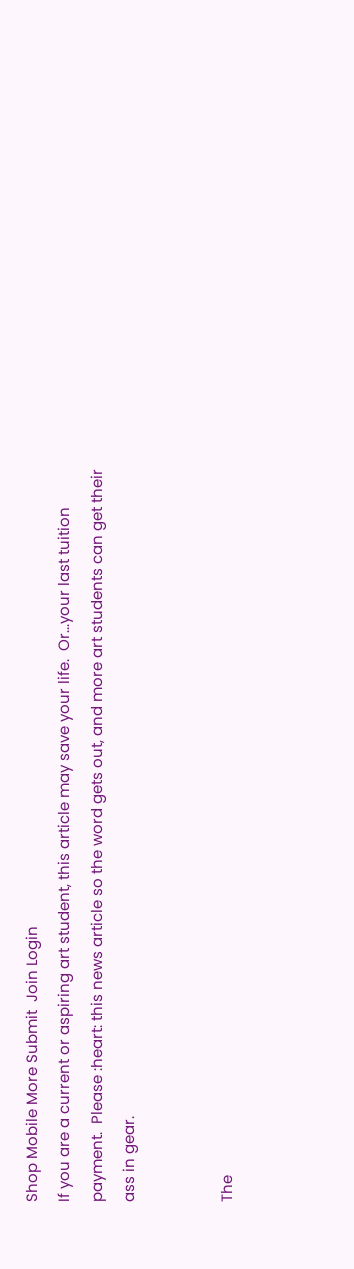Shop Mobile More Submit  Join Login
If you are a current or aspiring art student, this article may save your life.  Or...your last tuition payment.  Please :heart: this news article so the word gets out, and more art students can get their ass in gear.


The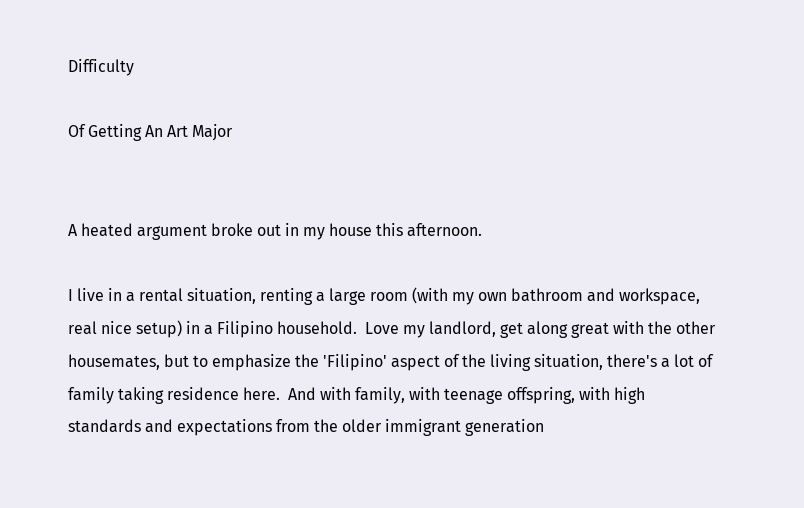Difficulty

Of Getting An Art Major


A heated argument broke out in my house this afternoon.

I live in a rental situation, renting a large room (with my own bathroom and workspace, real nice setup) in a Filipino household.  Love my landlord, get along great with the other housemates, but to emphasize the 'Filipino' aspect of the living situation, there's a lot of family taking residence here.  And with family, with teenage offspring, with high standards and expectations from the older immigrant generation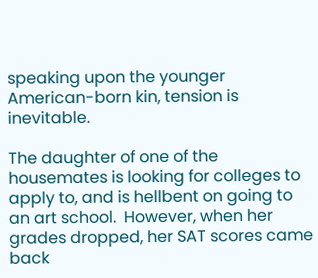speaking upon the younger American-born kin, tension is inevitable.

The daughter of one of the housemates is looking for colleges to apply to, and is hellbent on going to an art school.  However, when her grades dropped, her SAT scores came back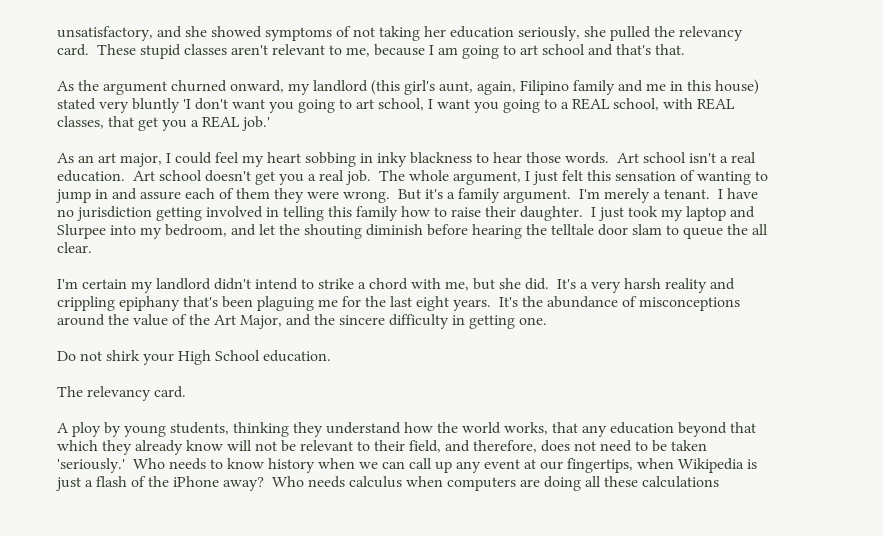unsatisfactory, and she showed symptoms of not taking her education seriously, she pulled the relevancy card.  These stupid classes aren't relevant to me, because I am going to art school and that's that.

As the argument churned onward, my landlord (this girl's aunt, again, Filipino family and me in this house) stated very bluntly 'I don't want you going to art school, I want you going to a REAL school, with REAL classes, that get you a REAL job.'

As an art major, I could feel my heart sobbing in inky blackness to hear those words.  Art school isn't a real education.  Art school doesn't get you a real job.  The whole argument, I just felt this sensation of wanting to jump in and assure each of them they were wrong.  But it's a family argument.  I'm merely a tenant.  I have no jurisdiction getting involved in telling this family how to raise their daughter.  I just took my laptop and Slurpee into my bedroom, and let the shouting diminish before hearing the telltale door slam to queue the all clear.

I'm certain my landlord didn't intend to strike a chord with me, but she did.  It's a very harsh reality and crippling epiphany that's been plaguing me for the last eight years.  It's the abundance of misconceptions around the value of the Art Major, and the sincere difficulty in getting one.

Do not shirk your High School education.

The relevancy card.

A ploy by young students, thinking they understand how the world works, that any education beyond that which they already know will not be relevant to their field, and therefore, does not need to be taken 'seriously.'  Who needs to know history when we can call up any event at our fingertips, when Wikipedia is just a flash of the iPhone away?  Who needs calculus when computers are doing all these calculations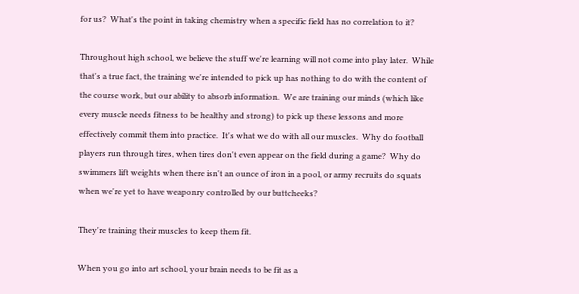for us?  What's the point in taking chemistry when a specific field has no correlation to it?

Throughout high school, we believe the stuff we're learning will not come into play later.  While that's a true fact, the training we're intended to pick up has nothing to do with the content of the course work, but our ability to absorb information.  We are training our minds (which like every muscle needs fitness to be healthy and strong) to pick up these lessons and more effectively commit them into practice.  It's what we do with all our muscles.  Why do football players run through tires, when tires don't even appear on the field during a game?  Why do swimmers lift weights when there isn't an ounce of iron in a pool, or army recruits do squats when we're yet to have weaponry controlled by our buttcheeks?

They're training their muscles to keep them fit.

When you go into art school, your brain needs to be fit as a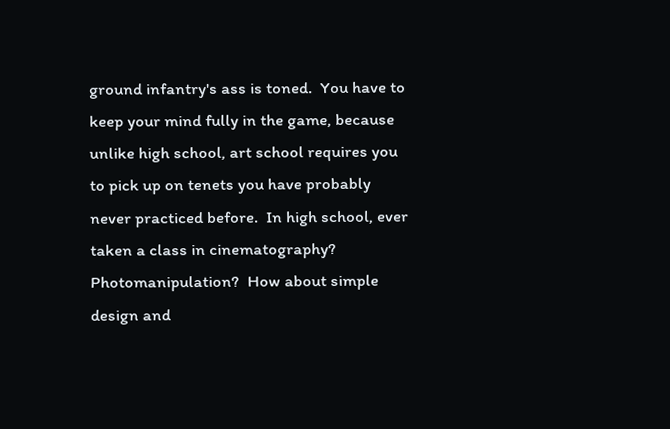ground infantry's ass is toned.  You have to keep your mind fully in the game, because unlike high school, art school requires you to pick up on tenets you have probably never practiced before.  In high school, ever taken a class in cinematography?  Photomanipulation?  How about simple design and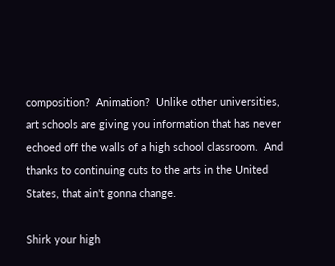composition?  Animation?  Unlike other universities, art schools are giving you information that has never echoed off the walls of a high school classroom.  And thanks to continuing cuts to the arts in the United States, that ain't gonna change.

Shirk your high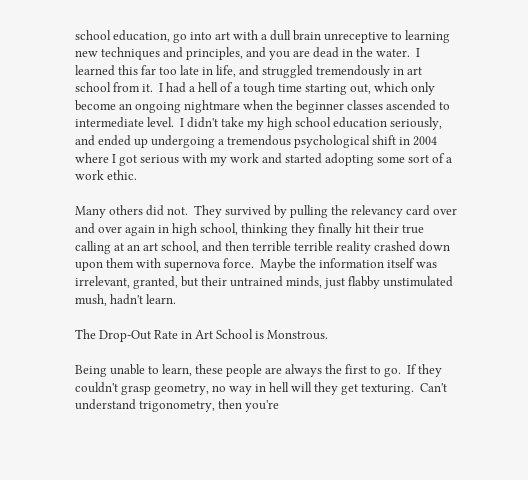school education, go into art with a dull brain unreceptive to learning new techniques and principles, and you are dead in the water.  I learned this far too late in life, and struggled tremendously in art school from it.  I had a hell of a tough time starting out, which only become an ongoing nightmare when the beginner classes ascended to intermediate level.  I didn't take my high school education seriously, and ended up undergoing a tremendous psychological shift in 2004 where I got serious with my work and started adopting some sort of a work ethic.

Many others did not.  They survived by pulling the relevancy card over and over again in high school, thinking they finally hit their true calling at an art school, and then terrible terrible reality crashed down upon them with supernova force.  Maybe the information itself was irrelevant, granted, but their untrained minds, just flabby unstimulated mush, hadn't learn.

The Drop-Out Rate in Art School is Monstrous.

Being unable to learn, these people are always the first to go.  If they couldn't grasp geometry, no way in hell will they get texturing.  Can't understand trigonometry, then you're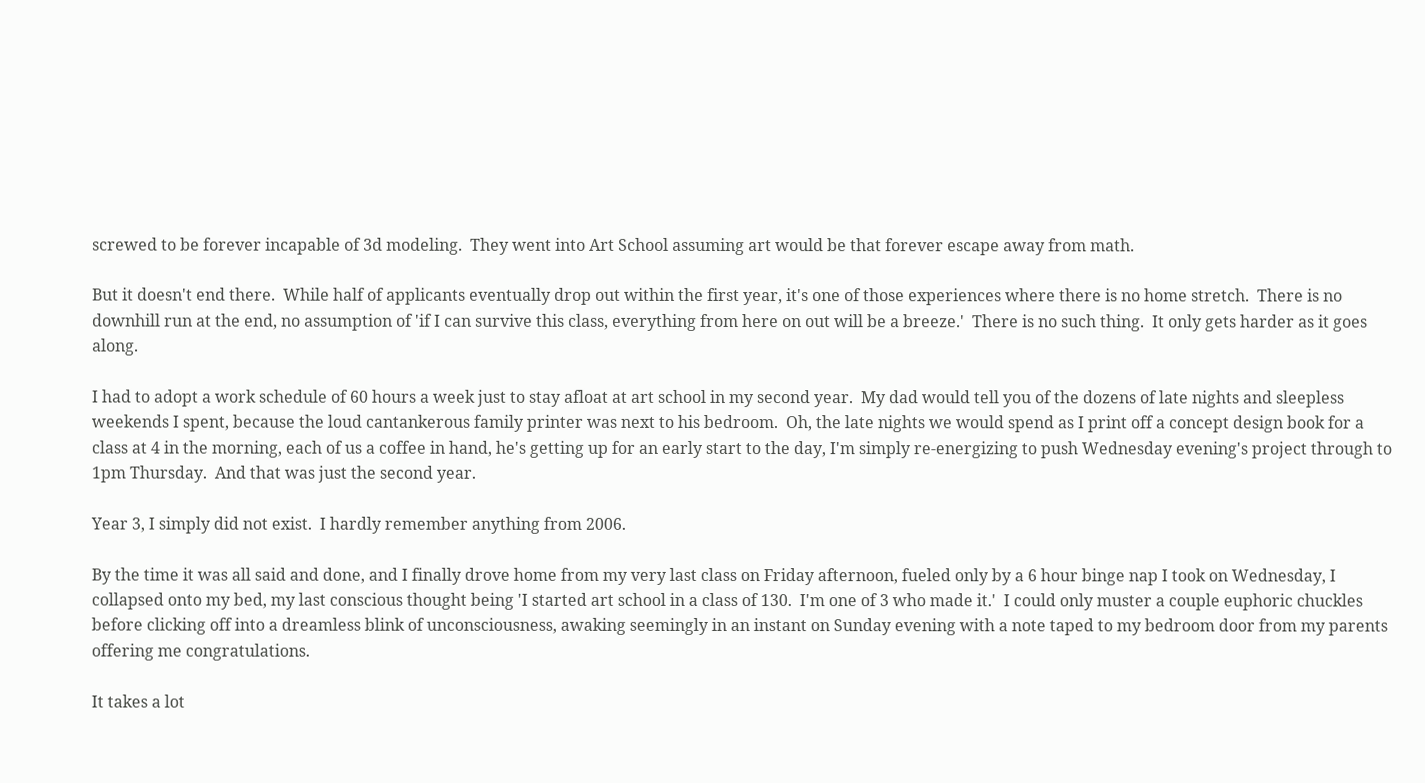screwed to be forever incapable of 3d modeling.  They went into Art School assuming art would be that forever escape away from math.

But it doesn't end there.  While half of applicants eventually drop out within the first year, it's one of those experiences where there is no home stretch.  There is no downhill run at the end, no assumption of 'if I can survive this class, everything from here on out will be a breeze.'  There is no such thing.  It only gets harder as it goes along.

I had to adopt a work schedule of 60 hours a week just to stay afloat at art school in my second year.  My dad would tell you of the dozens of late nights and sleepless weekends I spent, because the loud cantankerous family printer was next to his bedroom.  Oh, the late nights we would spend as I print off a concept design book for a class at 4 in the morning, each of us a coffee in hand, he's getting up for an early start to the day, I'm simply re-energizing to push Wednesday evening's project through to 1pm Thursday.  And that was just the second year.

Year 3, I simply did not exist.  I hardly remember anything from 2006.

By the time it was all said and done, and I finally drove home from my very last class on Friday afternoon, fueled only by a 6 hour binge nap I took on Wednesday, I collapsed onto my bed, my last conscious thought being 'I started art school in a class of 130.  I'm one of 3 who made it.'  I could only muster a couple euphoric chuckles before clicking off into a dreamless blink of unconsciousness, awaking seemingly in an instant on Sunday evening with a note taped to my bedroom door from my parents offering me congratulations.

It takes a lot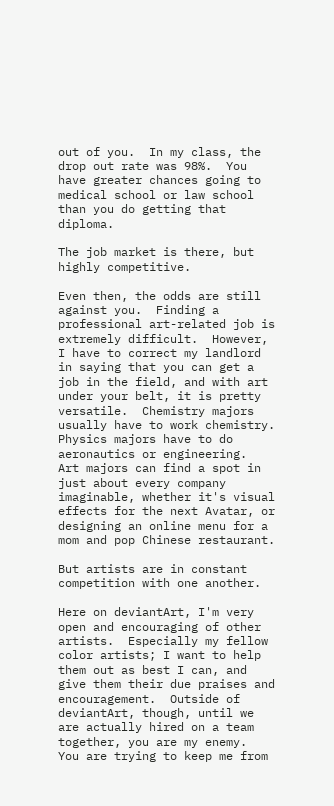out of you.  In my class, the drop out rate was 98%.  You have greater chances going to medical school or law school than you do getting that diploma.

The job market is there, but highly competitive.

Even then, the odds are still against you.  Finding a professional art-related job is extremely difficult.  However, I have to correct my landlord in saying that you can get a job in the field, and with art under your belt, it is pretty versatile.  Chemistry majors usually have to work chemistry.  Physics majors have to do aeronautics or engineering.  Art majors can find a spot in just about every company imaginable, whether it's visual effects for the next Avatar, or designing an online menu for a mom and pop Chinese restaurant.

But artists are in constant competition with one another.

Here on deviantArt, I'm very open and encouraging of other artists.  Especially my fellow color artists; I want to help them out as best I can, and give them their due praises and encouragement.  Outside of deviantArt, though, until we are actually hired on a team together, you are my enemy.  You are trying to keep me from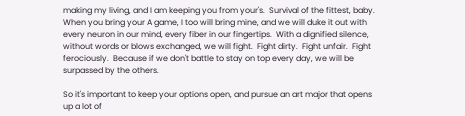making my living, and I am keeping you from your's.  Survival of the fittest, baby.  When you bring your A game, I too will bring mine, and we will duke it out with every neuron in our mind, every fiber in our fingertips.  With a dignified silence, without words or blows exchanged, we will fight.  Fight dirty.  Fight unfair.  Fight ferociously.  Because if we don't battle to stay on top every day, we will be surpassed by the others.

So it's important to keep your options open, and pursue an art major that opens up a lot of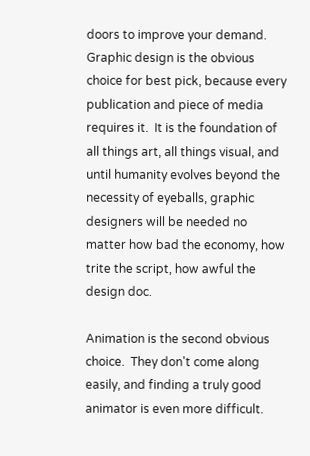doors to improve your demand.  Graphic design is the obvious choice for best pick, because every publication and piece of media requires it.  It is the foundation of all things art, all things visual, and until humanity evolves beyond the necessity of eyeballs, graphic designers will be needed no matter how bad the economy, how trite the script, how awful the design doc.

Animation is the second obvious choice.  They don't come along easily, and finding a truly good animator is even more difficult.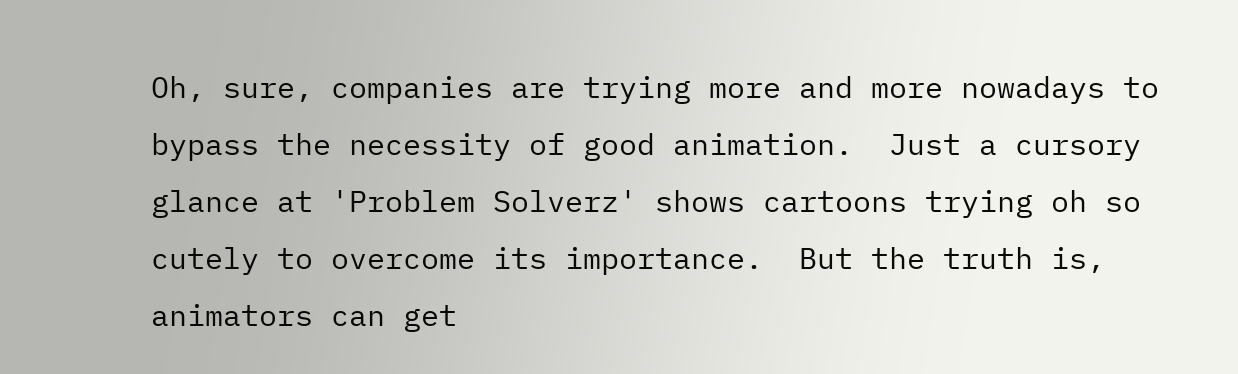Oh, sure, companies are trying more and more nowadays to bypass the necessity of good animation.  Just a cursory glance at 'Problem Solverz' shows cartoons trying oh so cutely to overcome its importance.  But the truth is, animators can get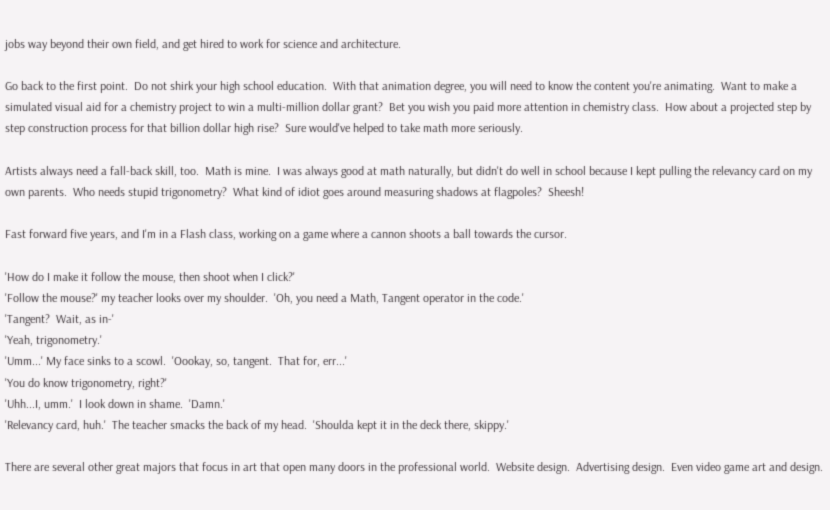jobs way beyond their own field, and get hired to work for science and architecture.

Go back to the first point.  Do not shirk your high school education.  With that animation degree, you will need to know the content you're animating.  Want to make a simulated visual aid for a chemistry project to win a multi-million dollar grant?  Bet you wish you paid more attention in chemistry class.  How about a projected step by step construction process for that billion dollar high rise?  Sure would've helped to take math more seriously.

Artists always need a fall-back skill, too.  Math is mine.  I was always good at math naturally, but didn't do well in school because I kept pulling the relevancy card on my own parents.  Who needs stupid trigonometry?  What kind of idiot goes around measuring shadows at flagpoles?  Sheesh!

Fast forward five years, and I'm in a Flash class, working on a game where a cannon shoots a ball towards the cursor.

'How do I make it follow the mouse, then shoot when I click?'
'Follow the mouse?' my teacher looks over my shoulder.  'Oh, you need a Math, Tangent operator in the code.'
'Tangent?  Wait, as in-'
'Yeah, trigonometry.'
'Umm...' My face sinks to a scowl.  'Oookay, so, tangent.  That for, err...'
'You do know trigonometry, right?'
'Uhh...I, umm.'  I look down in shame.  'Damn.'
'Relevancy card, huh.'  The teacher smacks the back of my head.  'Shoulda kept it in the deck there, skippy.'

There are several other great majors that focus in art that open many doors in the professional world.  Website design.  Advertising design.  Even video game art and design.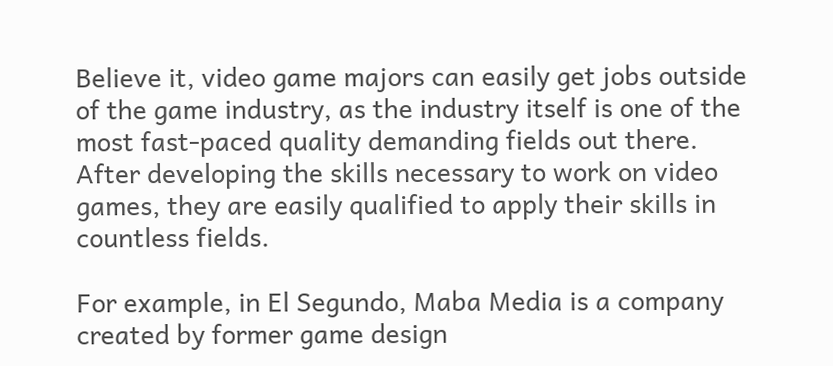Believe it, video game majors can easily get jobs outside of the game industry, as the industry itself is one of the most fast-paced quality demanding fields out there.  After developing the skills necessary to work on video games, they are easily qualified to apply their skills in countless fields.

For example, in El Segundo, Maba Media is a company created by former game design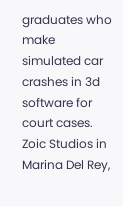graduates who make simulated car crashes in 3d software for court cases.  Zoic Studios in Marina Del Rey,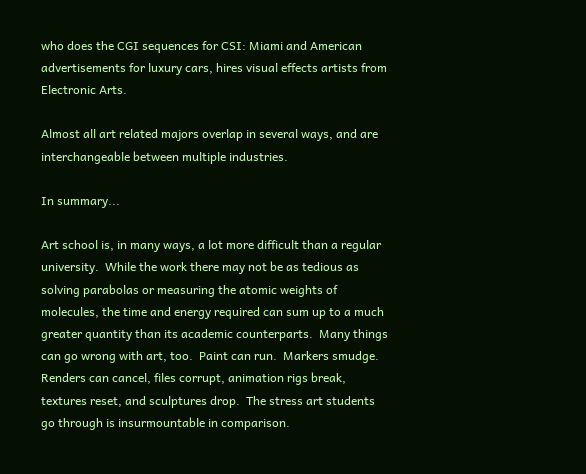who does the CGI sequences for CSI: Miami and American advertisements for luxury cars, hires visual effects artists from Electronic Arts.

Almost all art related majors overlap in several ways, and are interchangeable between multiple industries.

In summary...

Art school is, in many ways, a lot more difficult than a regular university.  While the work there may not be as tedious as solving parabolas or measuring the atomic weights of molecules, the time and energy required can sum up to a much greater quantity than its academic counterparts.  Many things can go wrong with art, too.  Paint can run.  Markers smudge.  Renders can cancel, files corrupt, animation rigs break, textures reset, and sculptures drop.  The stress art students go through is insurmountable in comparison.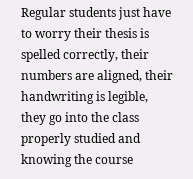Regular students just have to worry their thesis is spelled correctly, their numbers are aligned, their handwriting is legible, they go into the class properly studied and knowing the course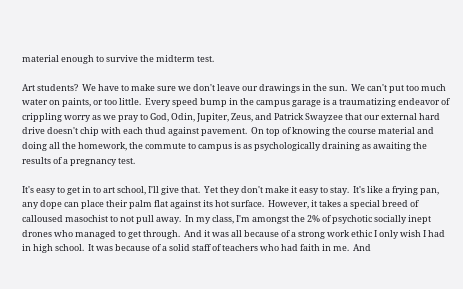material enough to survive the midterm test.

Art students?  We have to make sure we don't leave our drawings in the sun.  We can't put too much water on paints, or too little.  Every speed bump in the campus garage is a traumatizing endeavor of crippling worry as we pray to God, Odin, Jupiter, Zeus, and Patrick Swayzee that our external hard drive doesn't chip with each thud against pavement.  On top of knowing the course material and doing all the homework, the commute to campus is as psychologically draining as awaiting the results of a pregnancy test.

It's easy to get in to art school, I'll give that.  Yet they don't make it easy to stay.  It's like a frying pan, any dope can place their palm flat against its hot surface.  However, it takes a special breed of calloused masochist to not pull away.  In my class, I'm amongst the 2% of psychotic socially inept drones who managed to get through.  And it was all because of a strong work ethic I only wish I had in high school.  It was because of a solid staff of teachers who had faith in me.  And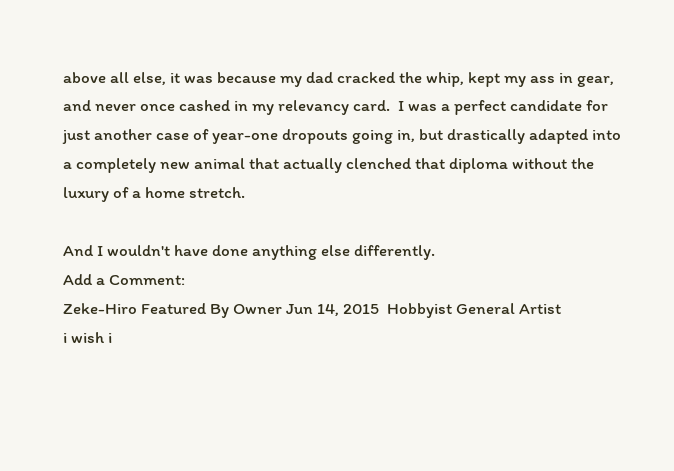above all else, it was because my dad cracked the whip, kept my ass in gear, and never once cashed in my relevancy card.  I was a perfect candidate for just another case of year-one dropouts going in, but drastically adapted into a completely new animal that actually clenched that diploma without the luxury of a home stretch.

And I wouldn't have done anything else differently.
Add a Comment:
Zeke-Hiro Featured By Owner Jun 14, 2015  Hobbyist General Artist
i wish i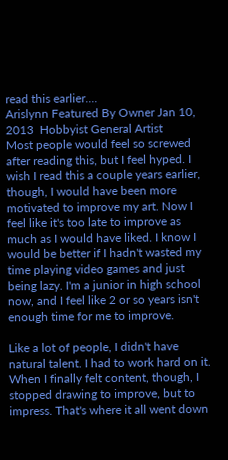read this earlier....
Arislynn Featured By Owner Jan 10, 2013  Hobbyist General Artist
Most people would feel so screwed after reading this, but I feel hyped. I wish I read this a couple years earlier, though, I would have been more motivated to improve my art. Now I feel like it's too late to improve as much as I would have liked. I know I would be better if I hadn't wasted my time playing video games and just being lazy. I'm a junior in high school now, and I feel like 2 or so years isn't enough time for me to improve.

Like a lot of people, I didn't have natural talent. I had to work hard on it. When I finally felt content, though, I stopped drawing to improve, but to impress. That's where it all went down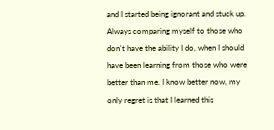and I started being ignorant and stuck up. Always comparing myself to those who don't have the ability I do, when I should have been learning from those who were better than me. I know better now, my only regret is that I learned this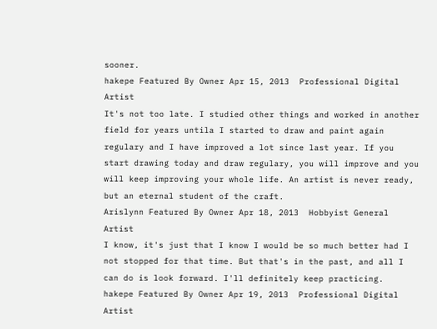sooner.
hakepe Featured By Owner Apr 15, 2013  Professional Digital Artist
It's not too late. I studied other things and worked in another field for years untila I started to draw and paint again regulary and I have improved a lot since last year. If you start drawing today and draw regulary, you will improve and you will keep improving your whole life. An artist is never ready, but an eternal student of the craft.
Arislynn Featured By Owner Apr 18, 2013  Hobbyist General Artist
I know, it's just that I know I would be so much better had I not stopped for that time. But that's in the past, and all I can do is look forward. I'll definitely keep practicing.
hakepe Featured By Owner Apr 19, 2013  Professional Digital Artist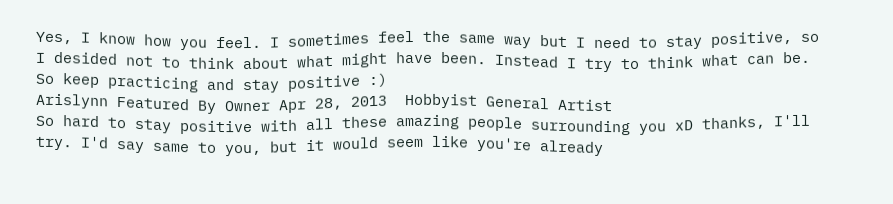Yes, I know how you feel. I sometimes feel the same way but I need to stay positive, so I desided not to think about what might have been. Instead I try to think what can be. So keep practicing and stay positive :)
Arislynn Featured By Owner Apr 28, 2013  Hobbyist General Artist
So hard to stay positive with all these amazing people surrounding you xD thanks, I'll try. I'd say same to you, but it would seem like you're already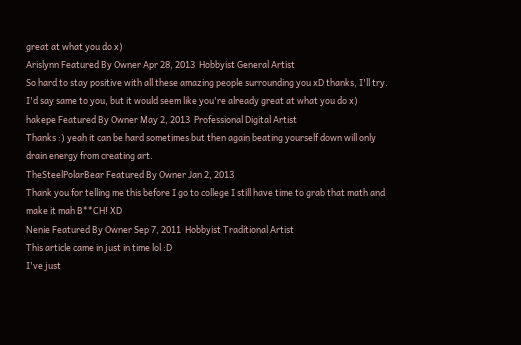great at what you do x)
Arislynn Featured By Owner Apr 28, 2013  Hobbyist General Artist
So hard to stay positive with all these amazing people surrounding you xD thanks, I'll try. I'd say same to you, but it would seem like you're already great at what you do x)
hakepe Featured By Owner May 2, 2013  Professional Digital Artist
Thanks :) yeah it can be hard sometimes but then again beating yourself down will only drain energy from creating art.
TheSteelPolarBear Featured By Owner Jan 2, 2013
Thank you for telling me this before I go to college I still have time to grab that math and make it mah B**CH! XD
Nenie Featured By Owner Sep 7, 2011  Hobbyist Traditional Artist
This article came in just in time lol :D
I've just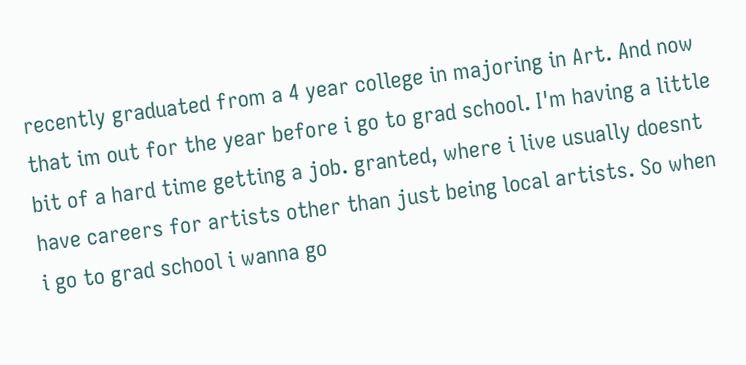recently graduated from a 4 year college in majoring in Art. And now that im out for the year before i go to grad school. I'm having a little bit of a hard time getting a job. granted, where i live usually doesnt have careers for artists other than just being local artists. So when i go to grad school i wanna go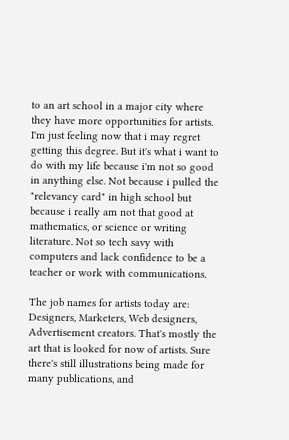to an art school in a major city where they have more opportunities for artists.
I'm just feeling now that i may regret getting this degree. But it's what i want to do with my life because i'm not so good in anything else. Not because i pulled the "relevancy card" in high school but because i really am not that good at mathematics, or science or writing literature. Not so tech savy with computers and lack confidence to be a teacher or work with communications.

The job names for artists today are: Designers, Marketers, Web designers, Advertisement creators. That's mostly the art that is looked for now of artists. Sure there's still illustrations being made for many publications, and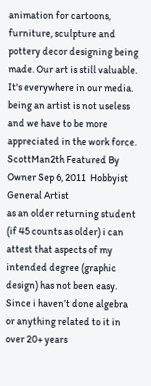animation for cartoons, furniture, sculpture and pottery decor designing being made. Our art is still valuable. It's everywhere in our media. being an artist is not useless and we have to be more appreciated in the work force.
ScottMan2th Featured By Owner Sep 6, 2011  Hobbyist General Artist
as an older returning student (if 45 counts as older) i can attest that aspects of my intended degree (graphic design) has not been easy. Since i haven’t done algebra or anything related to it in over 20+ years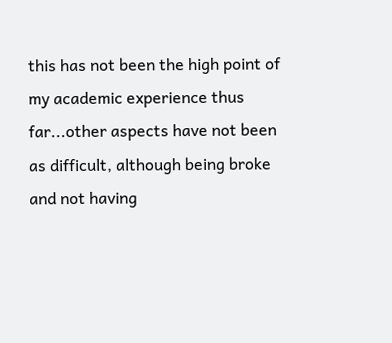this has not been the high point of my academic experience thus far...other aspects have not been as difficult, although being broke and not having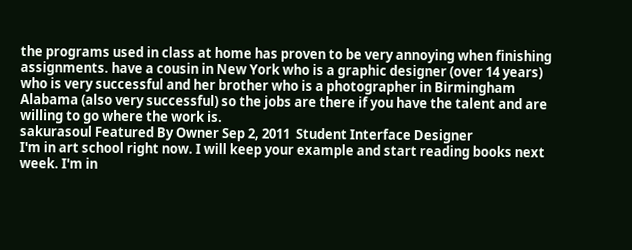the programs used in class at home has proven to be very annoying when finishing assignments. have a cousin in New York who is a graphic designer (over 14 years) who is very successful and her brother who is a photographer in Birmingham Alabama (also very successful) so the jobs are there if you have the talent and are willing to go where the work is.
sakurasoul Featured By Owner Sep 2, 2011  Student Interface Designer
I'm in art school right now. I will keep your example and start reading books next week. I'm in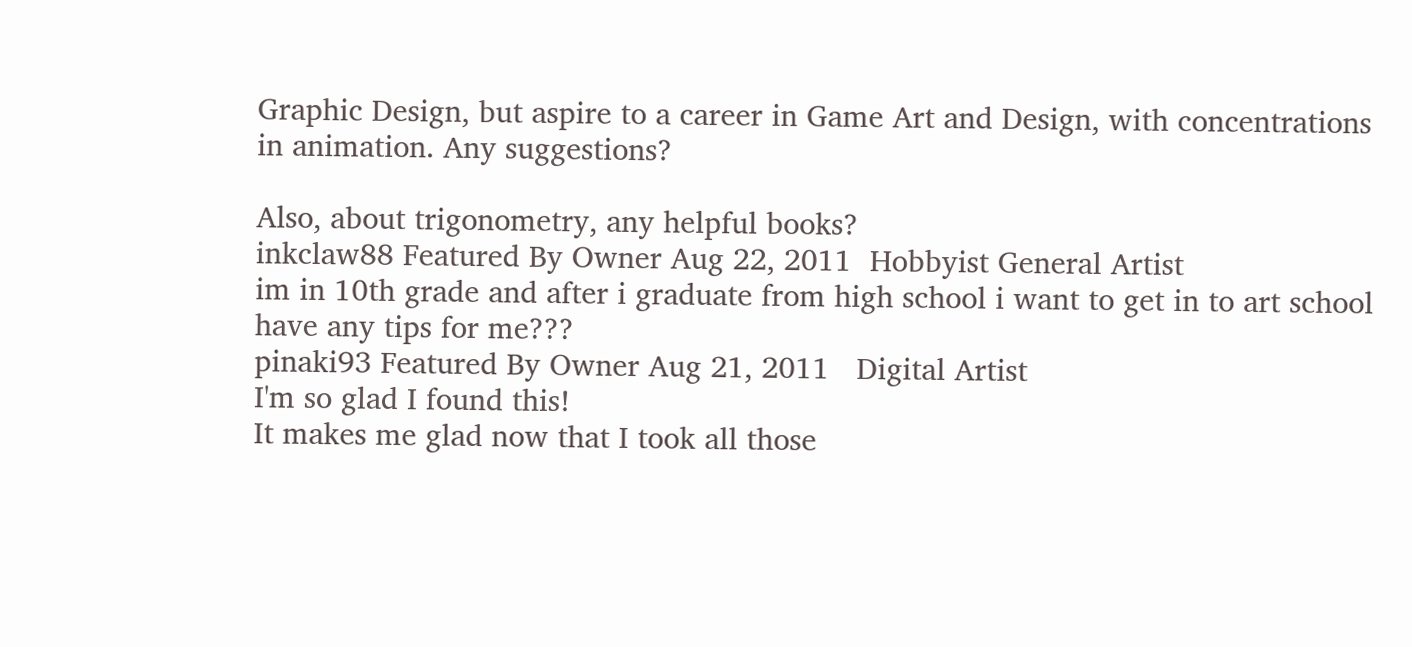Graphic Design, but aspire to a career in Game Art and Design, with concentrations in animation. Any suggestions?

Also, about trigonometry, any helpful books?
inkclaw88 Featured By Owner Aug 22, 2011  Hobbyist General Artist
im in 10th grade and after i graduate from high school i want to get in to art school have any tips for me???
pinaki93 Featured By Owner Aug 21, 2011   Digital Artist
I'm so glad I found this!
It makes me glad now that I took all those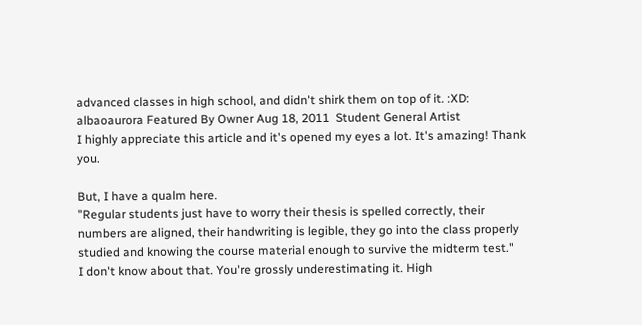advanced classes in high school, and didn't shirk them on top of it. :XD:
albaoaurora Featured By Owner Aug 18, 2011  Student General Artist
I highly appreciate this article and it's opened my eyes a lot. It's amazing! Thank you.

But, I have a qualm here.
"Regular students just have to worry their thesis is spelled correctly, their numbers are aligned, their handwriting is legible, they go into the class properly studied and knowing the course material enough to survive the midterm test."
I don't know about that. You're grossly underestimating it. High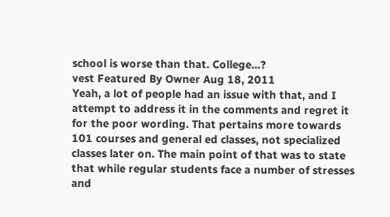school is worse than that. College...?
vest Featured By Owner Aug 18, 2011
Yeah, a lot of people had an issue with that, and I attempt to address it in the comments and regret it for the poor wording. That pertains more towards 101 courses and general ed classes, not specialized classes later on. The main point of that was to state that while regular students face a number of stresses and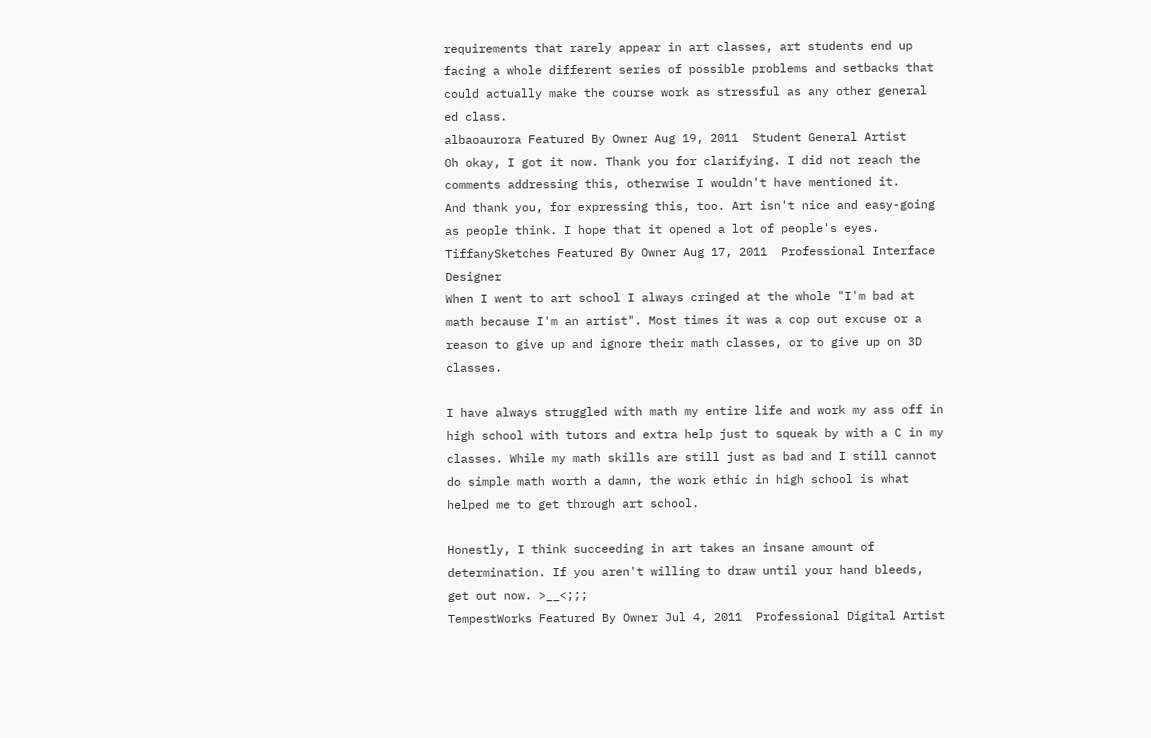requirements that rarely appear in art classes, art students end up facing a whole different series of possible problems and setbacks that could actually make the course work as stressful as any other general ed class.
albaoaurora Featured By Owner Aug 19, 2011  Student General Artist
Oh okay, I got it now. Thank you for clarifying. I did not reach the comments addressing this, otherwise I wouldn't have mentioned it.
And thank you, for expressing this, too. Art isn't nice and easy-going as people think. I hope that it opened a lot of people's eyes.
TiffanySketches Featured By Owner Aug 17, 2011  Professional Interface Designer
When I went to art school I always cringed at the whole "I'm bad at math because I'm an artist". Most times it was a cop out excuse or a reason to give up and ignore their math classes, or to give up on 3D classes.

I have always struggled with math my entire life and work my ass off in high school with tutors and extra help just to squeak by with a C in my classes. While my math skills are still just as bad and I still cannot do simple math worth a damn, the work ethic in high school is what helped me to get through art school.

Honestly, I think succeeding in art takes an insane amount of determination. If you aren't willing to draw until your hand bleeds, get out now. >__<;;;
TempestWorks Featured By Owner Jul 4, 2011  Professional Digital Artist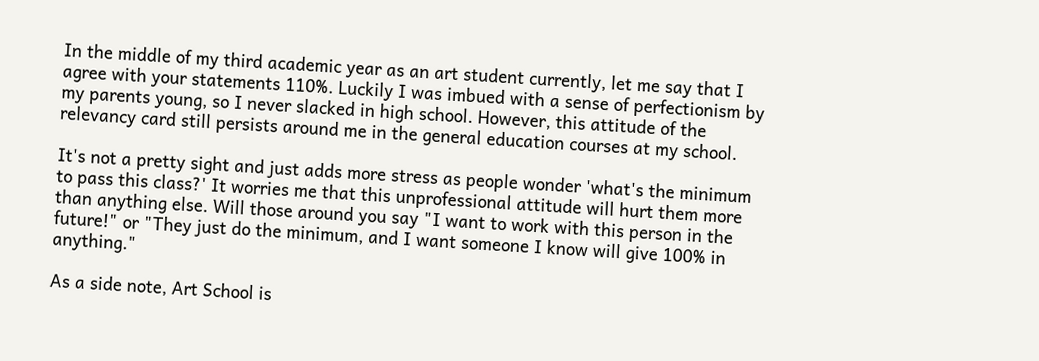In the middle of my third academic year as an art student currently, let me say that I agree with your statements 110%. Luckily I was imbued with a sense of perfectionism by my parents young, so I never slacked in high school. However, this attitude of the relevancy card still persists around me in the general education courses at my school.

It's not a pretty sight and just adds more stress as people wonder 'what's the minimum to pass this class?' It worries me that this unprofessional attitude will hurt them more than anything else. Will those around you say "I want to work with this person in the future!" or "They just do the minimum, and I want someone I know will give 100% in anything."

As a side note, Art School is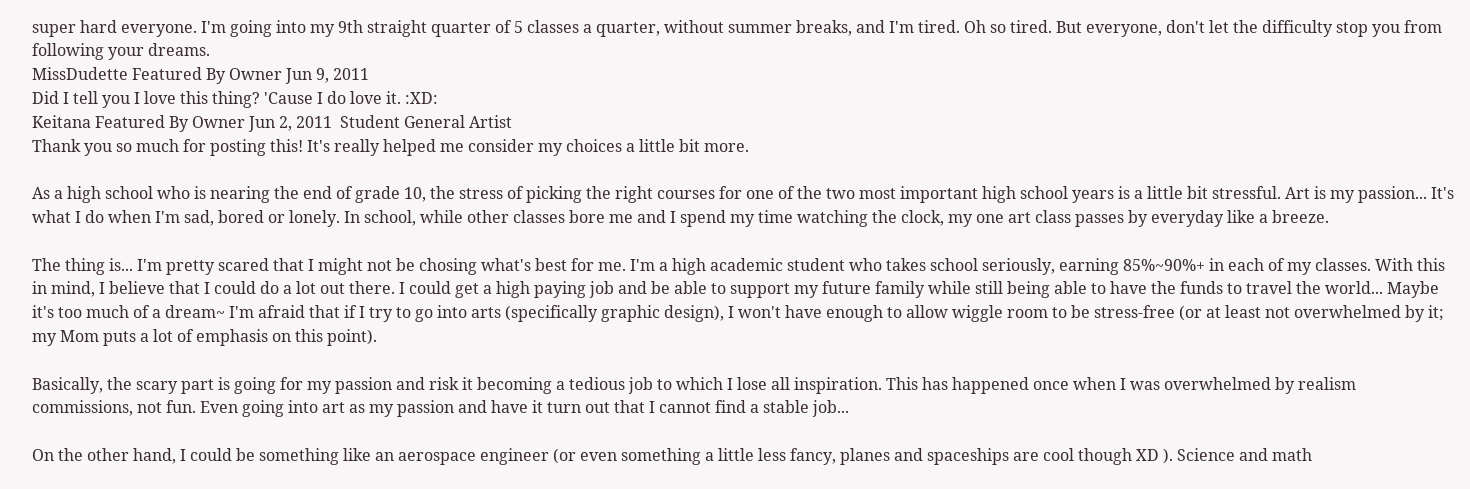super hard everyone. I'm going into my 9th straight quarter of 5 classes a quarter, without summer breaks, and I'm tired. Oh so tired. But everyone, don't let the difficulty stop you from following your dreams.
MissDudette Featured By Owner Jun 9, 2011
Did I tell you I love this thing? 'Cause I do love it. :XD:
Keitana Featured By Owner Jun 2, 2011  Student General Artist
Thank you so much for posting this! It's really helped me consider my choices a little bit more.

As a high school who is nearing the end of grade 10, the stress of picking the right courses for one of the two most important high school years is a little bit stressful. Art is my passion... It's what I do when I'm sad, bored or lonely. In school, while other classes bore me and I spend my time watching the clock, my one art class passes by everyday like a breeze.

The thing is... I'm pretty scared that I might not be chosing what's best for me. I'm a high academic student who takes school seriously, earning 85%~90%+ in each of my classes. With this in mind, I believe that I could do a lot out there. I could get a high paying job and be able to support my future family while still being able to have the funds to travel the world... Maybe it's too much of a dream~ I'm afraid that if I try to go into arts (specifically graphic design), I won't have enough to allow wiggle room to be stress-free (or at least not overwhelmed by it; my Mom puts a lot of emphasis on this point).

Basically, the scary part is going for my passion and risk it becoming a tedious job to which I lose all inspiration. This has happened once when I was overwhelmed by realism commissions, not fun. Even going into art as my passion and have it turn out that I cannot find a stable job...

On the other hand, I could be something like an aerospace engineer (or even something a little less fancy, planes and spaceships are cool though XD ). Science and math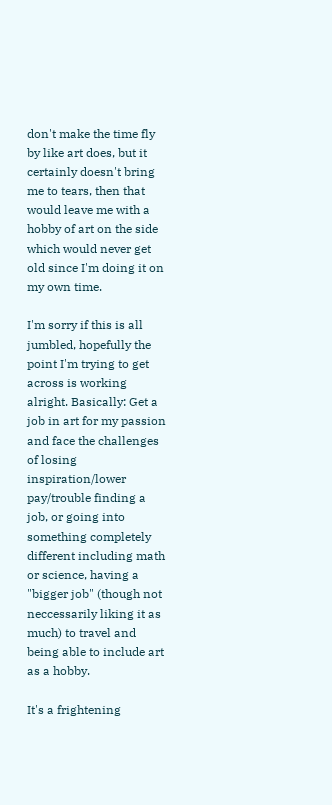don't make the time fly by like art does, but it certainly doesn't bring me to tears, then that would leave me with a hobby of art on the side which would never get old since I'm doing it on my own time.

I'm sorry if this is all jumbled, hopefully the point I'm trying to get across is working alright. Basically: Get a job in art for my passion and face the challenges of losing inspiration/lower pay/trouble finding a job, or going into something completely different including math or science, having a "bigger job" (though not neccessarily liking it as much) to travel and being able to include art as a hobby.

It's a frightening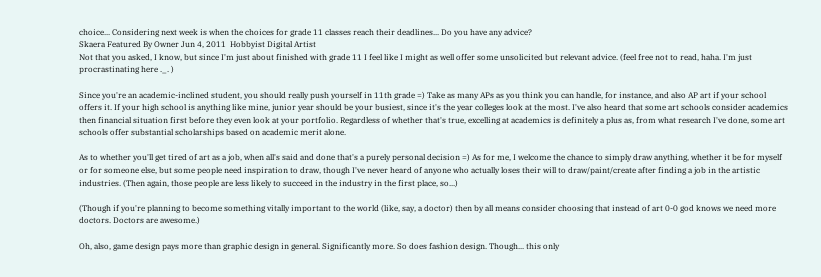choice... Considering next week is when the choices for grade 11 classes reach their deadlines... Do you have any advice?
Skaera Featured By Owner Jun 4, 2011  Hobbyist Digital Artist
Not that you asked, I know, but since I'm just about finished with grade 11 I feel like I might as well offer some unsolicited but relevant advice. (feel free not to read, haha. I'm just procrastinating here ._. )

Since you're an academic-inclined student, you should really push yourself in 11th grade =) Take as many APs as you think you can handle, for instance, and also AP art if your school offers it. If your high school is anything like mine, junior year should be your busiest, since it's the year colleges look at the most. I've also heard that some art schools consider academics then financial situation first before they even look at your portfolio. Regardless of whether that's true, excelling at academics is definitely a plus as, from what research I've done, some art schools offer substantial scholarships based on academic merit alone.

As to whether you'll get tired of art as a job, when all's said and done that's a purely personal decision =) As for me, I welcome the chance to simply draw anything, whether it be for myself or for someone else, but some people need inspiration to draw, though I've never heard of anyone who actually loses their will to draw/paint/create after finding a job in the artistic industries. (Then again, those people are less likely to succeed in the industry in the first place, so...)

(Though if you're planning to become something vitally important to the world (like, say, a doctor) then by all means consider choosing that instead of art 0-0 god knows we need more doctors. Doctors are awesome.)

Oh, also, game design pays more than graphic design in general. Significantly more. So does fashion design. Though... this only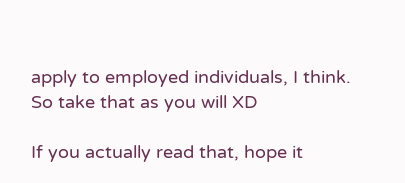apply to employed individuals, I think. So take that as you will XD

If you actually read that, hope it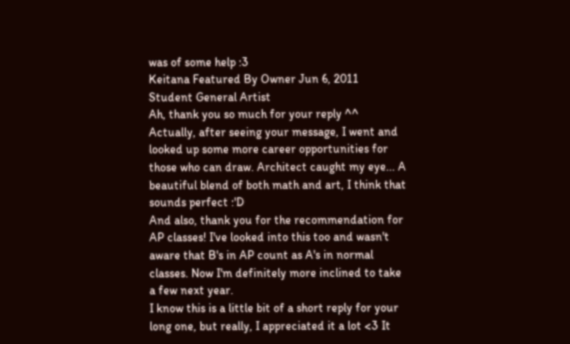was of some help :3
Keitana Featured By Owner Jun 6, 2011  Student General Artist
Ah, thank you so much for your reply ^^ Actually, after seeing your message, I went and looked up some more career opportunities for those who can draw. Architect caught my eye... A beautiful blend of both math and art, I think that sounds perfect :'D
And also, thank you for the recommendation for AP classes! I've looked into this too and wasn't aware that B's in AP count as A's in normal classes. Now I'm definitely more inclined to take a few next year.
I know this is a little bit of a short reply for your long one, but really, I appreciated it a lot <3 It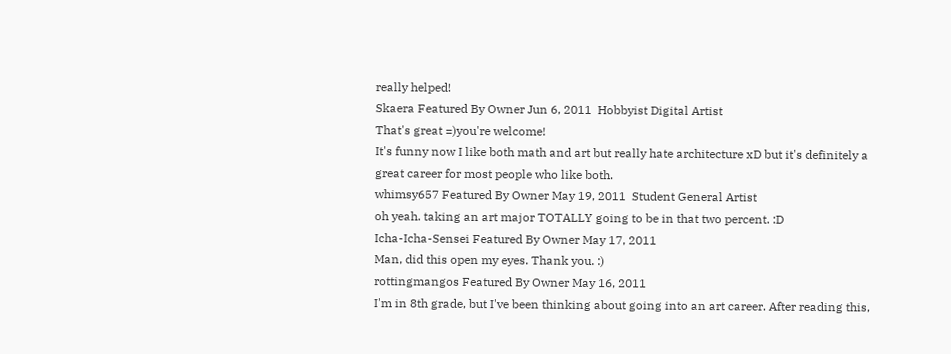really helped!
Skaera Featured By Owner Jun 6, 2011  Hobbyist Digital Artist
That's great =)you're welcome!
It's funny now I like both math and art but really hate architecture xD but it's definitely a great career for most people who like both.
whimsy657 Featured By Owner May 19, 2011  Student General Artist
oh yeah. taking an art major TOTALLY going to be in that two percent. :D
Icha-Icha-Sensei Featured By Owner May 17, 2011
Man, did this open my eyes. Thank you. :)
rottingmangos Featured By Owner May 16, 2011
I'm in 8th grade, but I've been thinking about going into an art career. After reading this,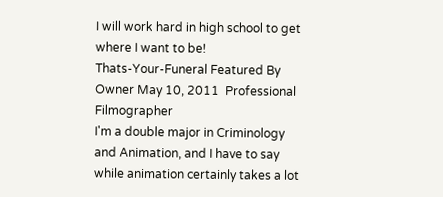I will work hard in high school to get where I want to be!
Thats-Your-Funeral Featured By Owner May 10, 2011  Professional Filmographer
I'm a double major in Criminology and Animation, and I have to say while animation certainly takes a lot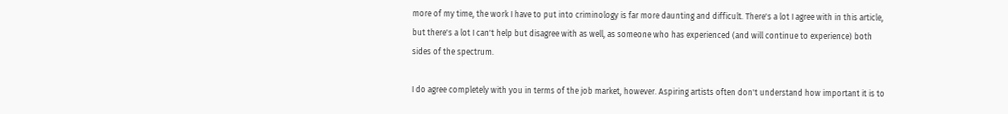more of my time, the work I have to put into criminology is far more daunting and difficult. There's a lot I agree with in this article, but there's a lot I can't help but disagree with as well, as someone who has experienced (and will continue to experience) both sides of the spectrum.

I do agree completely with you in terms of the job market, however. Aspiring artists often don't understand how important it is to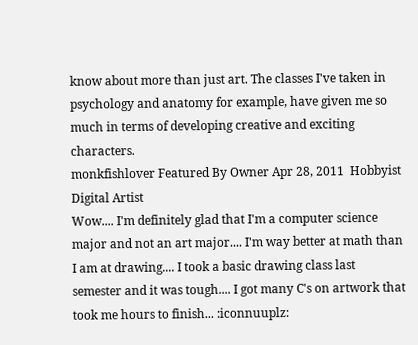know about more than just art. The classes I've taken in psychology and anatomy for example, have given me so much in terms of developing creative and exciting characters.
monkfishlover Featured By Owner Apr 28, 2011  Hobbyist Digital Artist
Wow.... I'm definitely glad that I'm a computer science major and not an art major.... I'm way better at math than I am at drawing.... I took a basic drawing class last semester and it was tough.... I got many C's on artwork that took me hours to finish... :iconnuuplz: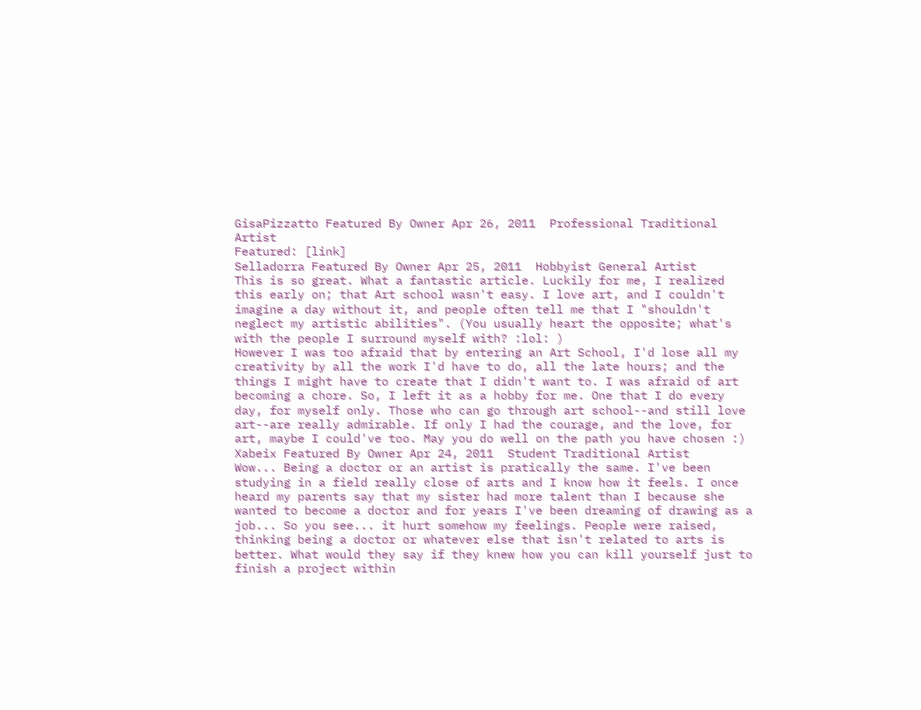GisaPizzatto Featured By Owner Apr 26, 2011  Professional Traditional Artist
Featured: [link]
Selladorra Featured By Owner Apr 25, 2011  Hobbyist General Artist
This is so great. What a fantastic article. Luckily for me, I realized this early on; that Art school wasn't easy. I love art, and I couldn't imagine a day without it, and people often tell me that I "shouldn't neglect my artistic abilities". (You usually heart the opposite; what's with the people I surround myself with? :lol: )
However I was too afraid that by entering an Art School, I'd lose all my creativity by all the work I'd have to do, all the late hours; and the things I might have to create that I didn't want to. I was afraid of art becoming a chore. So, I left it as a hobby for me. One that I do every day, for myself only. Those who can go through art school--and still love art--are really admirable. If only I had the courage, and the love, for art, maybe I could've too. May you do well on the path you have chosen :)
Xabeix Featured By Owner Apr 24, 2011  Student Traditional Artist
Wow... Being a doctor or an artist is pratically the same. I've been studying in a field really close of arts and I know how it feels. I once heard my parents say that my sister had more talent than I because she wanted to become a doctor and for years I've been dreaming of drawing as a job... So you see... it hurt somehow my feelings. People were raised, thinking being a doctor or whatever else that isn't related to arts is better. What would they say if they knew how you can kill yourself just to finish a project within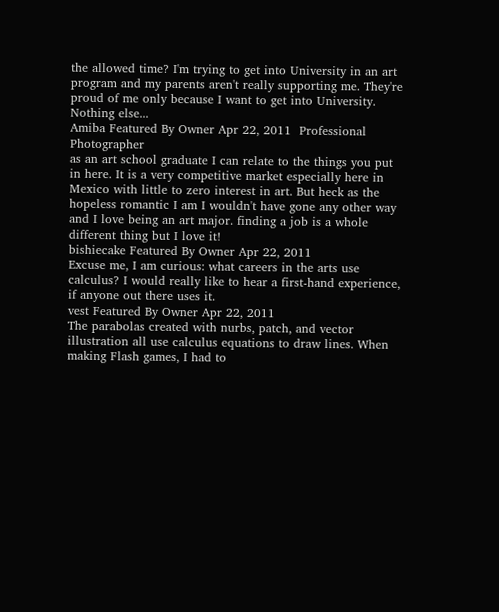the allowed time? I'm trying to get into University in an art program and my parents aren't really supporting me. They're proud of me only because I want to get into University. Nothing else...
Amiba Featured By Owner Apr 22, 2011  Professional Photographer
as an art school graduate I can relate to the things you put in here. It is a very competitive market especially here in Mexico with little to zero interest in art. But heck as the hopeless romantic I am I wouldn't have gone any other way and I love being an art major. finding a job is a whole different thing but I love it!
bishiecake Featured By Owner Apr 22, 2011
Excuse me, I am curious: what careers in the arts use calculus? I would really like to hear a first-hand experience, if anyone out there uses it.
vest Featured By Owner Apr 22, 2011
The parabolas created with nurbs, patch, and vector illustration all use calculus equations to draw lines. When making Flash games, I had to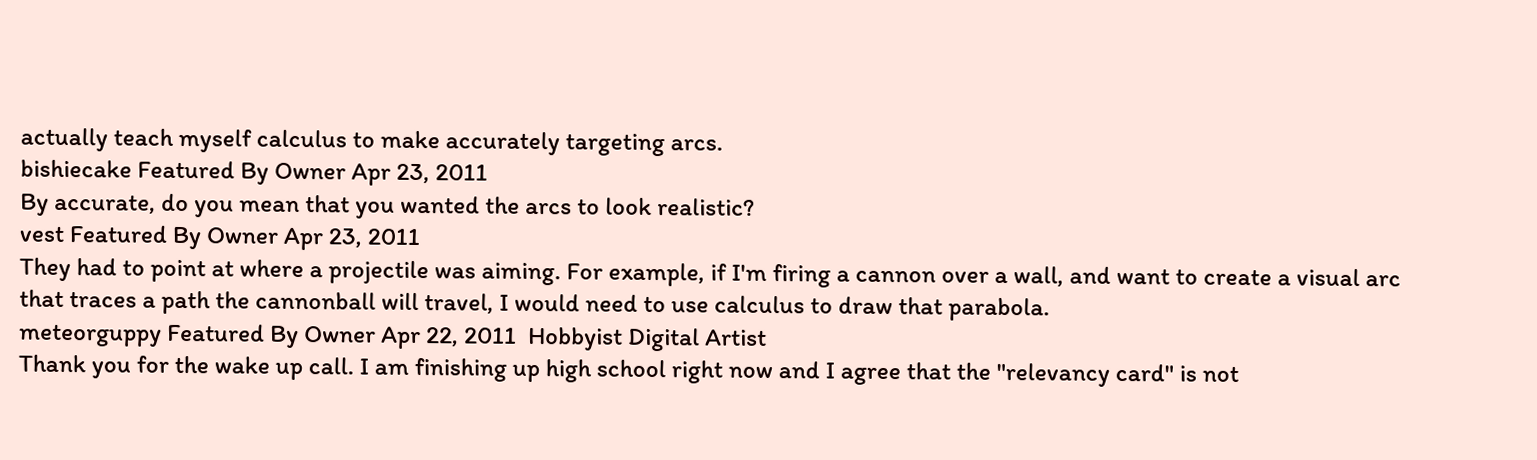actually teach myself calculus to make accurately targeting arcs.
bishiecake Featured By Owner Apr 23, 2011
By accurate, do you mean that you wanted the arcs to look realistic?
vest Featured By Owner Apr 23, 2011
They had to point at where a projectile was aiming. For example, if I'm firing a cannon over a wall, and want to create a visual arc that traces a path the cannonball will travel, I would need to use calculus to draw that parabola.
meteorguppy Featured By Owner Apr 22, 2011  Hobbyist Digital Artist
Thank you for the wake up call. I am finishing up high school right now and I agree that the "relevancy card" is not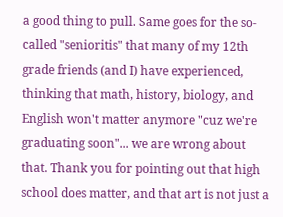a good thing to pull. Same goes for the so-called "senioritis" that many of my 12th grade friends (and I) have experienced, thinking that math, history, biology, and English won't matter anymore "cuz we're graduating soon"... we are wrong about that. Thank you for pointing out that high school does matter, and that art is not just a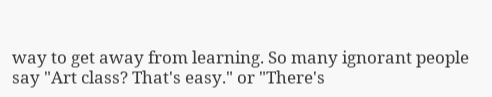way to get away from learning. So many ignorant people say "Art class? That's easy." or "There's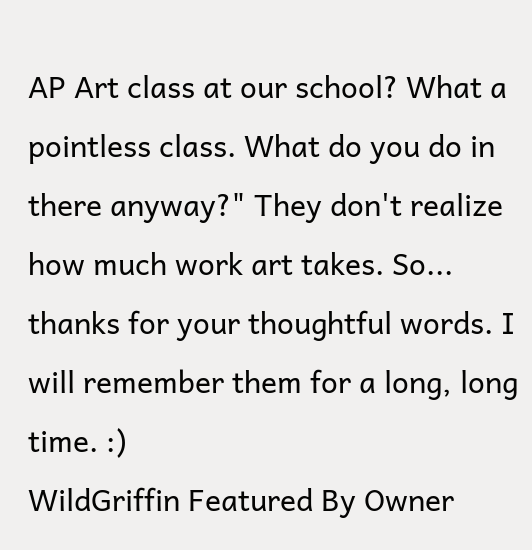AP Art class at our school? What a pointless class. What do you do in there anyway?" They don't realize how much work art takes. So... thanks for your thoughtful words. I will remember them for a long, long time. :)
WildGriffin Featured By Owner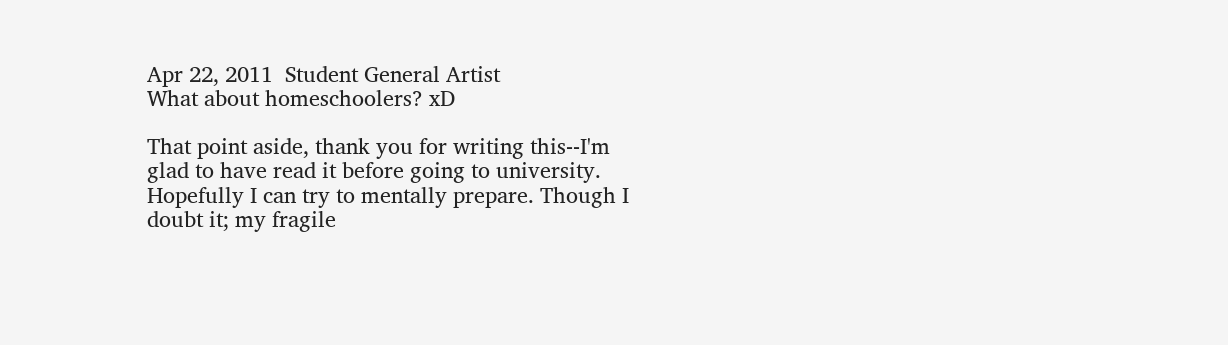Apr 22, 2011  Student General Artist
What about homeschoolers? xD

That point aside, thank you for writing this--I'm glad to have read it before going to university. Hopefully I can try to mentally prepare. Though I doubt it; my fragile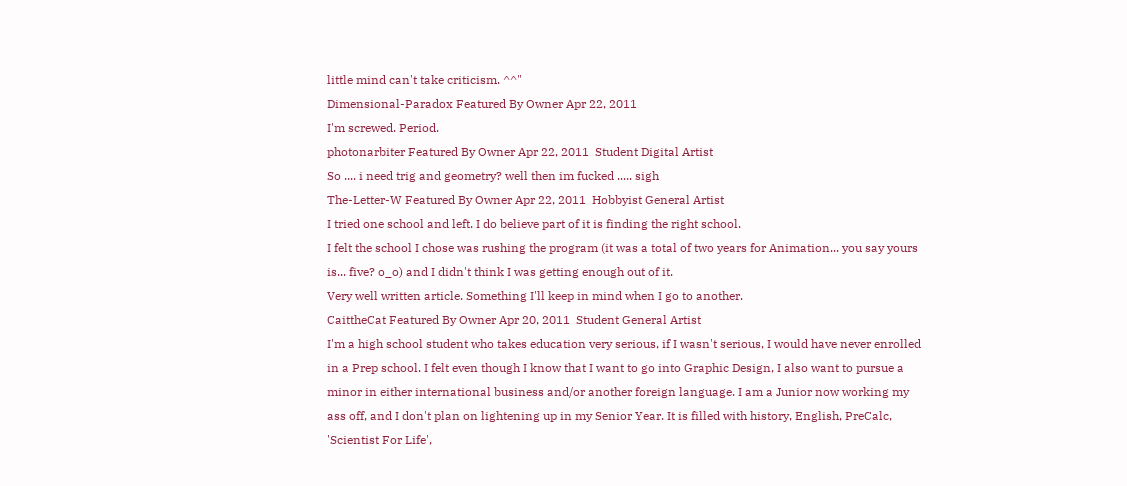little mind can't take criticism. ^^"
Dimensional-Paradox Featured By Owner Apr 22, 2011
I'm screwed. Period.
photonarbiter Featured By Owner Apr 22, 2011  Student Digital Artist
So .... i need trig and geometry? well then im fucked ..... sigh
The-Letter-W Featured By Owner Apr 22, 2011  Hobbyist General Artist
I tried one school and left. I do believe part of it is finding the right school.
I felt the school I chose was rushing the program (it was a total of two years for Animation... you say yours is... five? o_o) and I didn't think I was getting enough out of it.
Very well written article. Something I'll keep in mind when I go to another.
CaittheCat Featured By Owner Apr 20, 2011  Student General Artist
I'm a high school student who takes education very serious, if I wasn't serious, I would have never enrolled in a Prep school. I felt even though I know that I want to go into Graphic Design, I also want to pursue a minor in either international business and/or another foreign language. I am a Junior now working my ass off, and I don't plan on lightening up in my Senior Year. It is filled with history, English, PreCalc, 'Scientist For Life',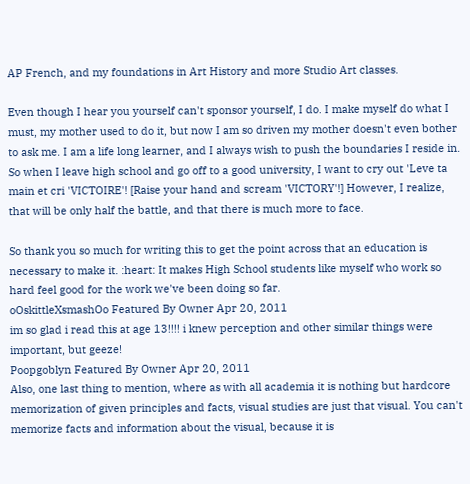AP French, and my foundations in Art History and more Studio Art classes.

Even though I hear you yourself can't sponsor yourself, I do. I make myself do what I must, my mother used to do it, but now I am so driven my mother doesn't even bother to ask me. I am a life long learner, and I always wish to push the boundaries I reside in. So when I leave high school and go off to a good university, I want to cry out 'Leve ta main et cri 'VICTOIRE'! [Raise your hand and scream 'VICTORY'!] However, I realize, that will be only half the battle, and that there is much more to face.

So thank you so much for writing this to get the point across that an education is necessary to make it. :heart: It makes High School students like myself who work so hard feel good for the work we've been doing so far.
oOskittleXsmashOo Featured By Owner Apr 20, 2011
im so glad i read this at age 13!!!! i knew perception and other similar things were important, but geeze!
Poopgoblyn Featured By Owner Apr 20, 2011
Also, one last thing to mention, where as with all academia it is nothing but hardcore memorization of given principles and facts, visual studies are just that visual. You can't memorize facts and information about the visual, because it is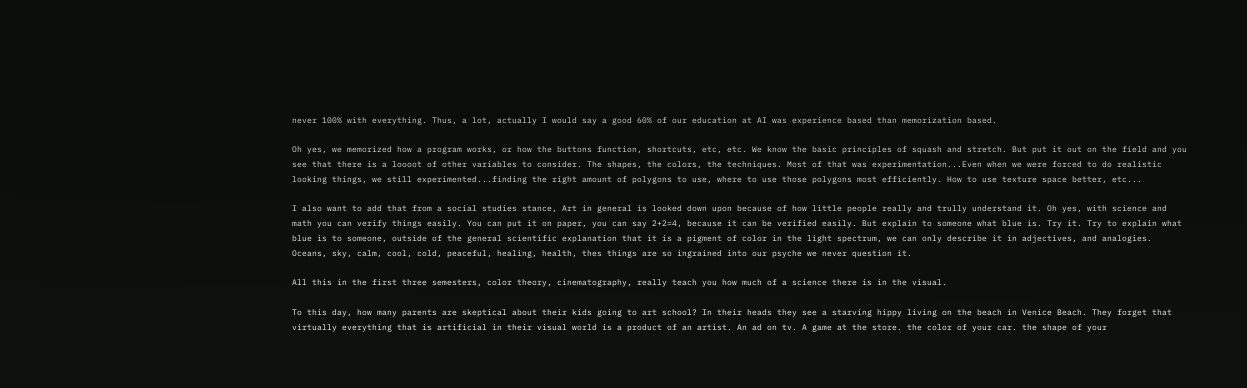never 100% with everything. Thus, a lot, actually I would say a good 60% of our education at AI was experience based than memorization based.

Oh yes, we memorized how a program works, or how the buttons function, shortcuts, etc, etc. We know the basic principles of squash and stretch. But put it out on the field and you see that there is a loooot of other variables to consider. The shapes, the colors, the techniques. Most of that was experimentation...Even when we were forced to do realistic looking things, we still experimented...finding the right amount of polygons to use, where to use those polygons most efficiently. How to use texture space better, etc...

I also want to add that from a social studies stance, Art in general is looked down upon because of how little people really and trully understand it. Oh yes, with science and math you can verify things easily. You can put it on paper, you can say 2+2=4, because it can be verified easily. But explain to someone what blue is. Try it. Try to explain what blue is to someone, outside of the general scientific explanation that it is a pigment of color in the light spectrum, we can only describe it in adjectives, and analogies. Oceans, sky, calm, cool, cold, peaceful, healing, health, thes things are so ingrained into our psyche we never question it.

All this in the first three semesters, color theory, cinematography, really teach you how much of a science there is in the visual.

To this day, how many parents are skeptical about their kids going to art school? In their heads they see a starving hippy living on the beach in Venice Beach. They forget that virtually everything that is artificial in their visual world is a product of an artist. An ad on tv. A game at the store. the color of your car. the shape of your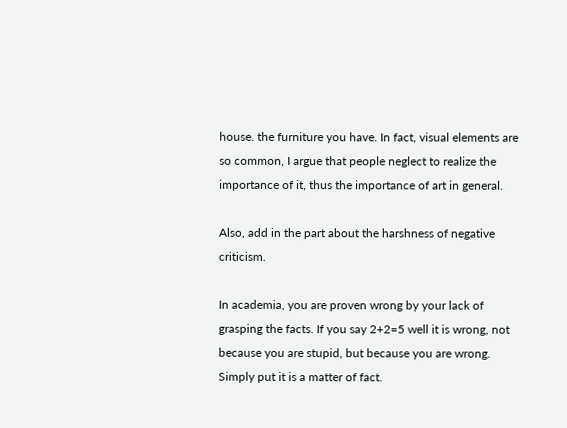house. the furniture you have. In fact, visual elements are so common, I argue that people neglect to realize the importance of it, thus the importance of art in general.

Also, add in the part about the harshness of negative criticism.

In academia, you are proven wrong by your lack of grasping the facts. If you say 2+2=5 well it is wrong, not because you are stupid, but because you are wrong. Simply put it is a matter of fact.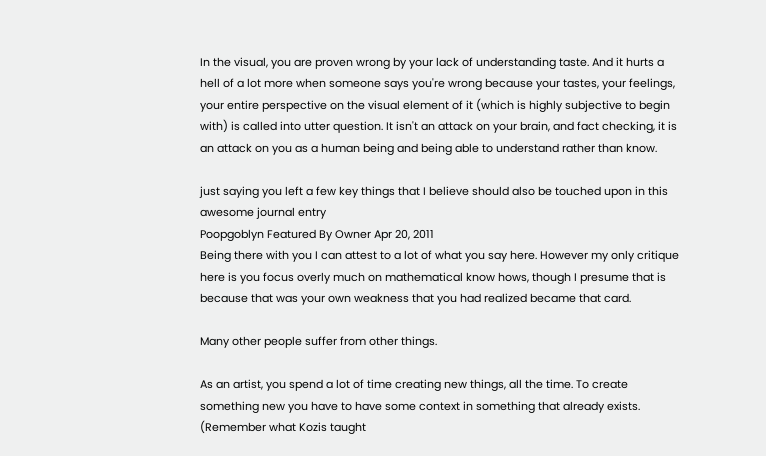In the visual, you are proven wrong by your lack of understanding taste. And it hurts a hell of a lot more when someone says you're wrong because your tastes, your feelings, your entire perspective on the visual element of it (which is highly subjective to begin with) is called into utter question. It isn't an attack on your brain, and fact checking, it is an attack on you as a human being and being able to understand rather than know.

just saying you left a few key things that I believe should also be touched upon in this awesome journal entry
Poopgoblyn Featured By Owner Apr 20, 2011
Being there with you I can attest to a lot of what you say here. However my only critique here is you focus overly much on mathematical know hows, though I presume that is because that was your own weakness that you had realized became that card.

Many other people suffer from other things.

As an artist, you spend a lot of time creating new things, all the time. To create something new you have to have some context in something that already exists. (Remember what Kozis taught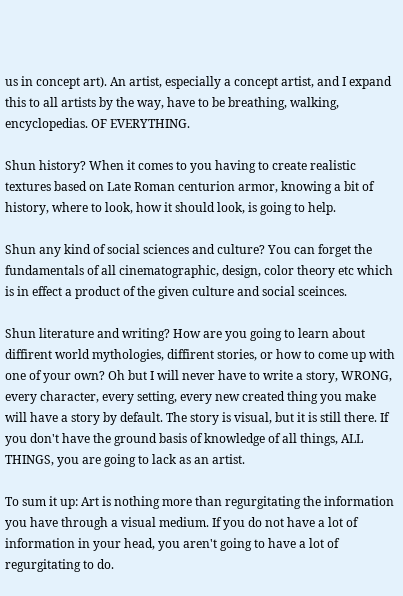us in concept art). An artist, especially a concept artist, and I expand this to all artists by the way, have to be breathing, walking, encyclopedias. OF EVERYTHING.

Shun history? When it comes to you having to create realistic textures based on Late Roman centurion armor, knowing a bit of history, where to look, how it should look, is going to help.

Shun any kind of social sciences and culture? You can forget the fundamentals of all cinematographic, design, color theory etc which is in effect a product of the given culture and social sceinces.

Shun literature and writing? How are you going to learn about diffirent world mythologies, diffirent stories, or how to come up with one of your own? Oh but I will never have to write a story, WRONG, every character, every setting, every new created thing you make will have a story by default. The story is visual, but it is still there. If you don't have the ground basis of knowledge of all things, ALL THINGS, you are going to lack as an artist.

To sum it up: Art is nothing more than regurgitating the information you have through a visual medium. If you do not have a lot of information in your head, you aren't going to have a lot of regurgitating to do.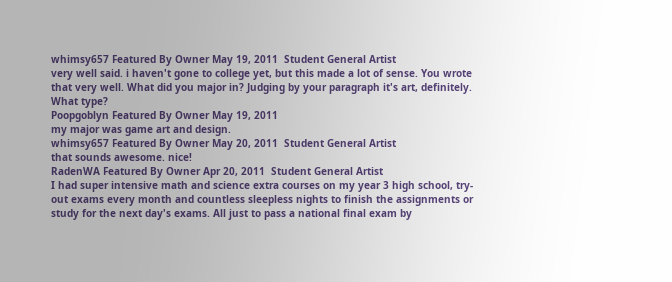whimsy657 Featured By Owner May 19, 2011  Student General Artist
very well said. i haven't gone to college yet, but this made a lot of sense. You wrote that very well. What did you major in? Judging by your paragraph it's art, definitely. What type?
Poopgoblyn Featured By Owner May 19, 2011
my major was game art and design.
whimsy657 Featured By Owner May 20, 2011  Student General Artist
that sounds awesome. nice!
RadenWA Featured By Owner Apr 20, 2011  Student General Artist
I had super intensive math and science extra courses on my year 3 high school, try-out exams every month and countless sleepless nights to finish the assignments or study for the next day's exams. All just to pass a national final exam by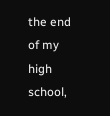the end of my high school,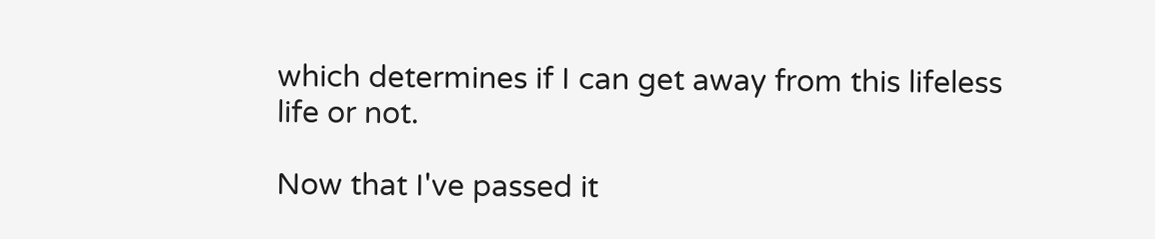which determines if I can get away from this lifeless life or not.

Now that I've passed it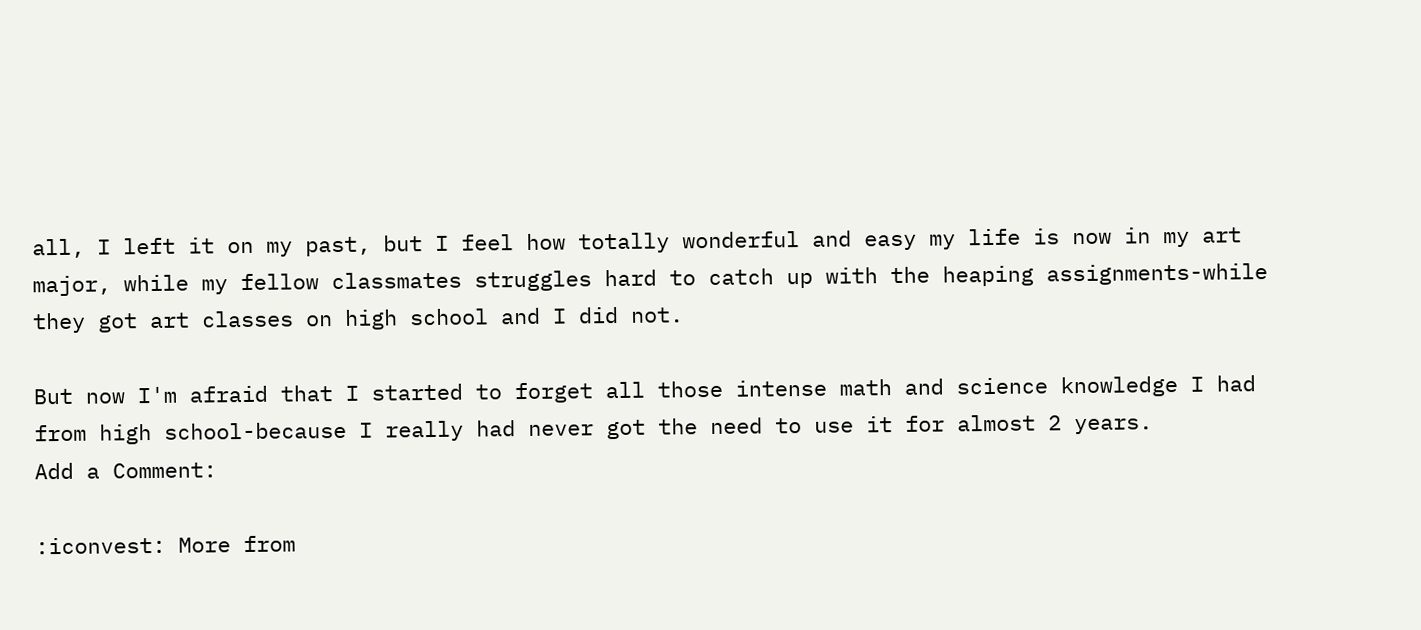all, I left it on my past, but I feel how totally wonderful and easy my life is now in my art major, while my fellow classmates struggles hard to catch up with the heaping assignments-while they got art classes on high school and I did not.

But now I'm afraid that I started to forget all those intense math and science knowledge I had from high school-because I really had never got the need to use it for almost 2 years.
Add a Comment:

:iconvest: More from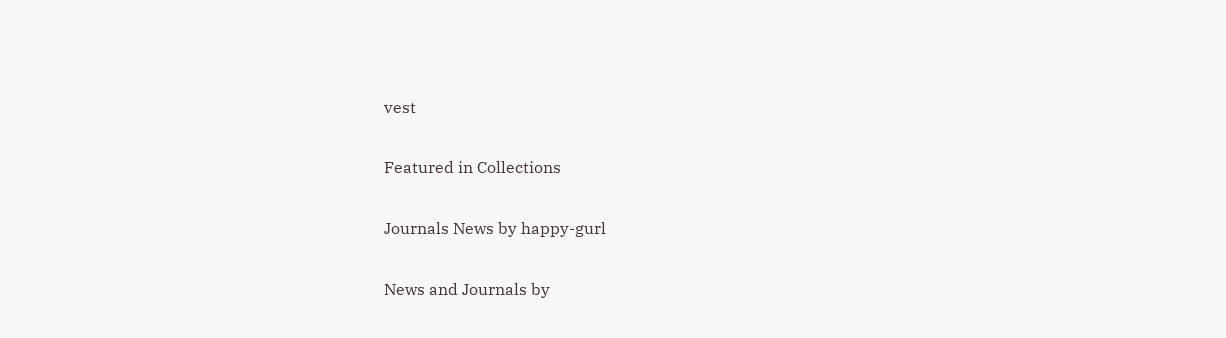vest

Featured in Collections

Journals News by happy-gurl

News and Journals by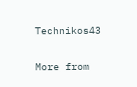Technikos43

More from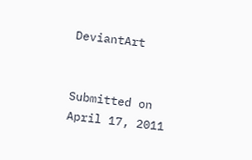DeviantArt


Submitted on
April 17, 2011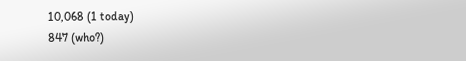10,068 (1 today)
847 (who?)